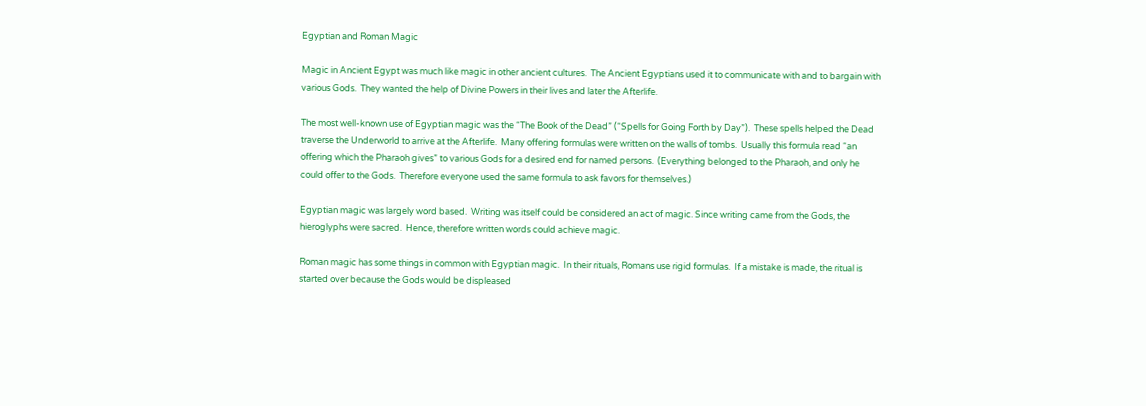Egyptian and Roman Magic

Magic in Ancient Egypt was much like magic in other ancient cultures.  The Ancient Egyptians used it to communicate with and to bargain with various Gods.  They wanted the help of Divine Powers in their lives and later the Afterlife.

The most well-known use of Egyptian magic was the “The Book of the Dead” (“Spells for Going Forth by Day”).  These spells helped the Dead traverse the Underworld to arrive at the Afterlife.  Many offering formulas were written on the walls of tombs.  Usually this formula read “an offering which the Pharaoh gives” to various Gods for a desired end for named persons.  (Everything belonged to the Pharaoh, and only he could offer to the Gods.  Therefore everyone used the same formula to ask favors for themselves.)

Egyptian magic was largely word based.  Writing was itself could be considered an act of magic. Since writing came from the Gods, the hieroglyphs were sacred.  Hence, therefore written words could achieve magic.

Roman magic has some things in common with Egyptian magic.  In their rituals, Romans use rigid formulas.  If a mistake is made, the ritual is started over because the Gods would be displeased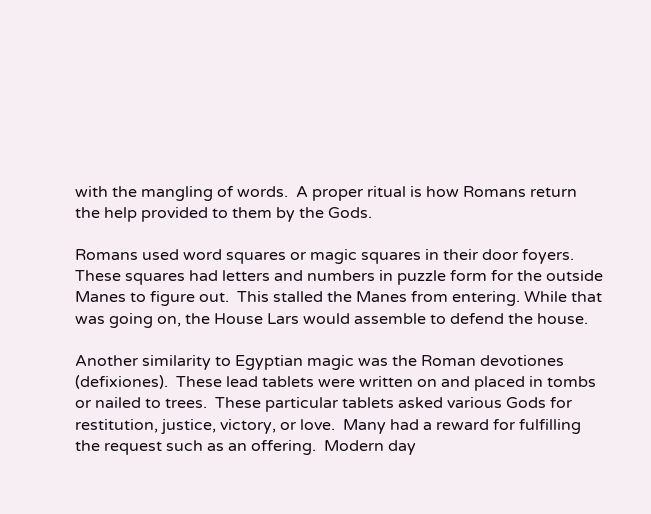with the mangling of words.  A proper ritual is how Romans return the help provided to them by the Gods.

Romans used word squares or magic squares in their door foyers.  These squares had letters and numbers in puzzle form for the outside Manes to figure out.  This stalled the Manes from entering. While that was going on, the House Lars would assemble to defend the house.

Another similarity to Egyptian magic was the Roman devotiones (defixiones).  These lead tablets were written on and placed in tombs or nailed to trees.  These particular tablets asked various Gods for restitution, justice, victory, or love.  Many had a reward for fulfilling the request such as an offering.  Modern day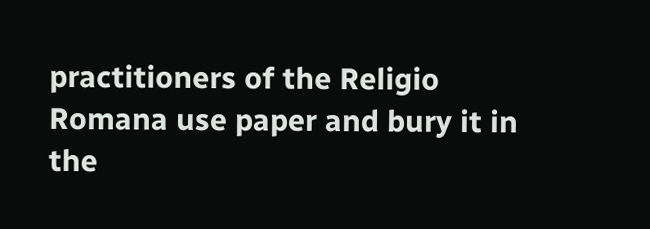practitioners of the Religio Romana use paper and bury it in the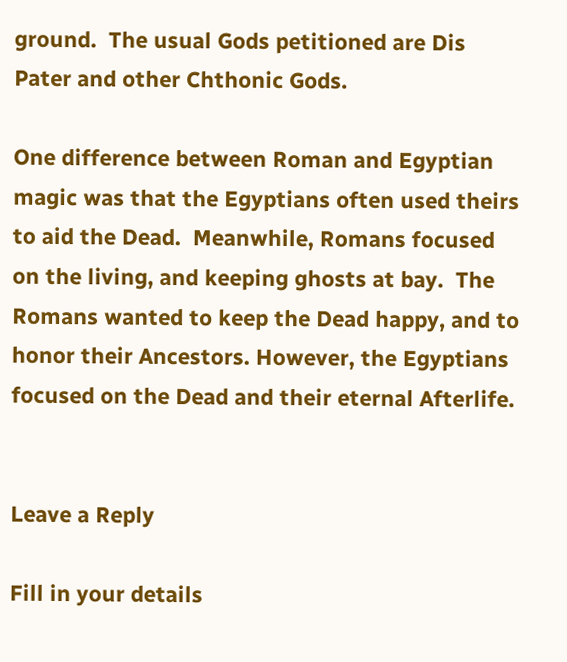ground.  The usual Gods petitioned are Dis Pater and other Chthonic Gods.

One difference between Roman and Egyptian magic was that the Egyptians often used theirs to aid the Dead.  Meanwhile, Romans focused on the living, and keeping ghosts at bay.  The Romans wanted to keep the Dead happy, and to honor their Ancestors. However, the Egyptians focused on the Dead and their eternal Afterlife.


Leave a Reply

Fill in your details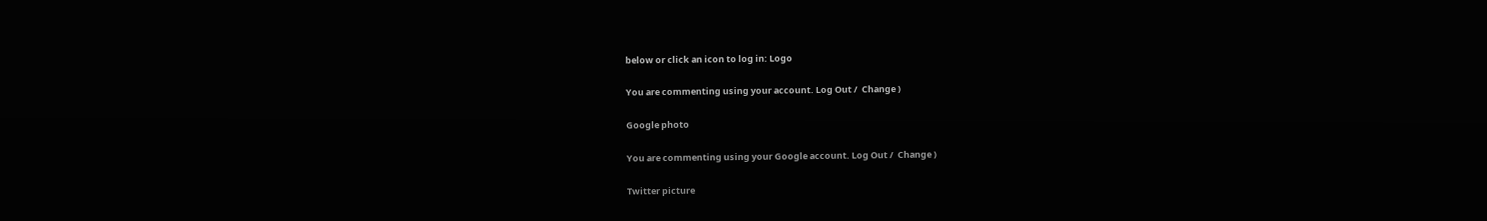below or click an icon to log in: Logo

You are commenting using your account. Log Out /  Change )

Google photo

You are commenting using your Google account. Log Out /  Change )

Twitter picture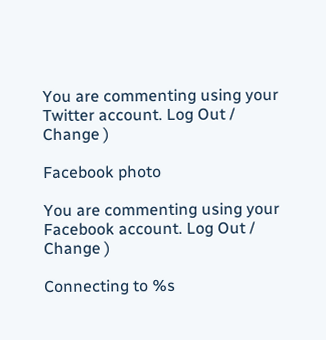You are commenting using your Twitter account. Log Out /  Change )

Facebook photo

You are commenting using your Facebook account. Log Out /  Change )

Connecting to %s